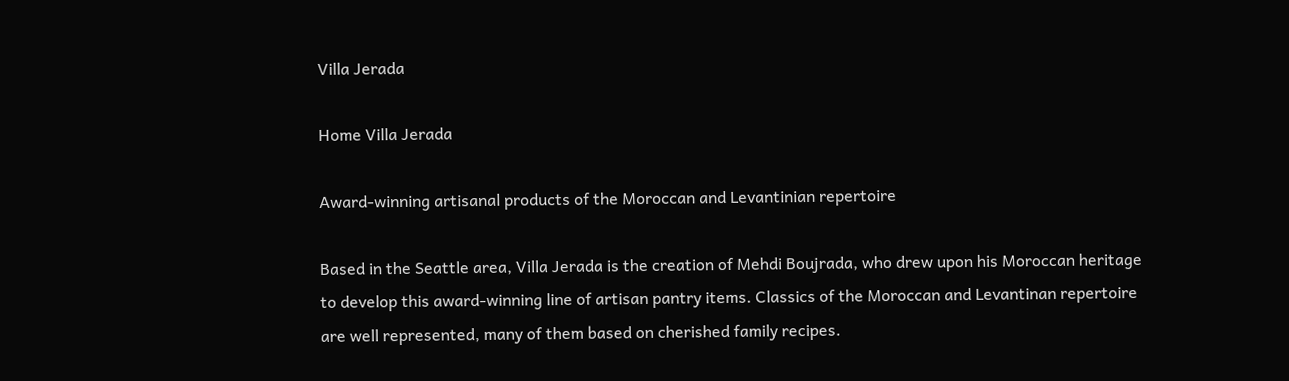Villa Jerada

Home Villa Jerada

Award-winning artisanal products of the Moroccan and Levantinian repertoire

Based in the Seattle area, Villa Jerada is the creation of Mehdi Boujrada, who drew upon his Moroccan heritage to develop this award-winning line of artisan pantry items. Classics of the Moroccan and Levantinan repertoire are well represented, many of them based on cherished family recipes.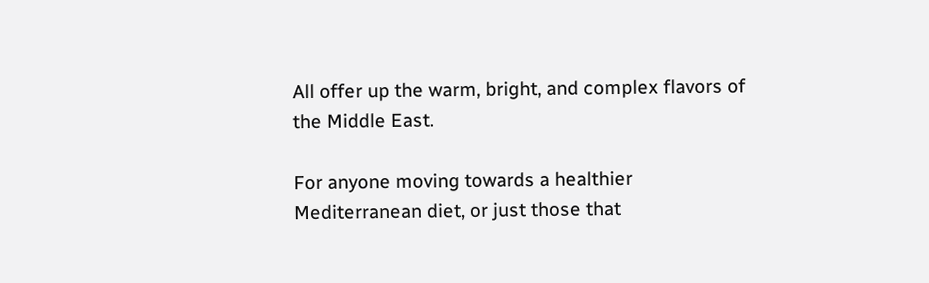All offer up the warm, bright, and complex flavors of the Middle East.

For anyone moving towards a healthier Mediterranean diet, or just those that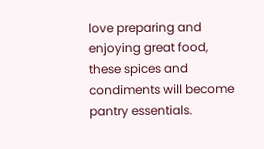love preparing and enjoying great food, these spices and condiments will become pantry essentials.